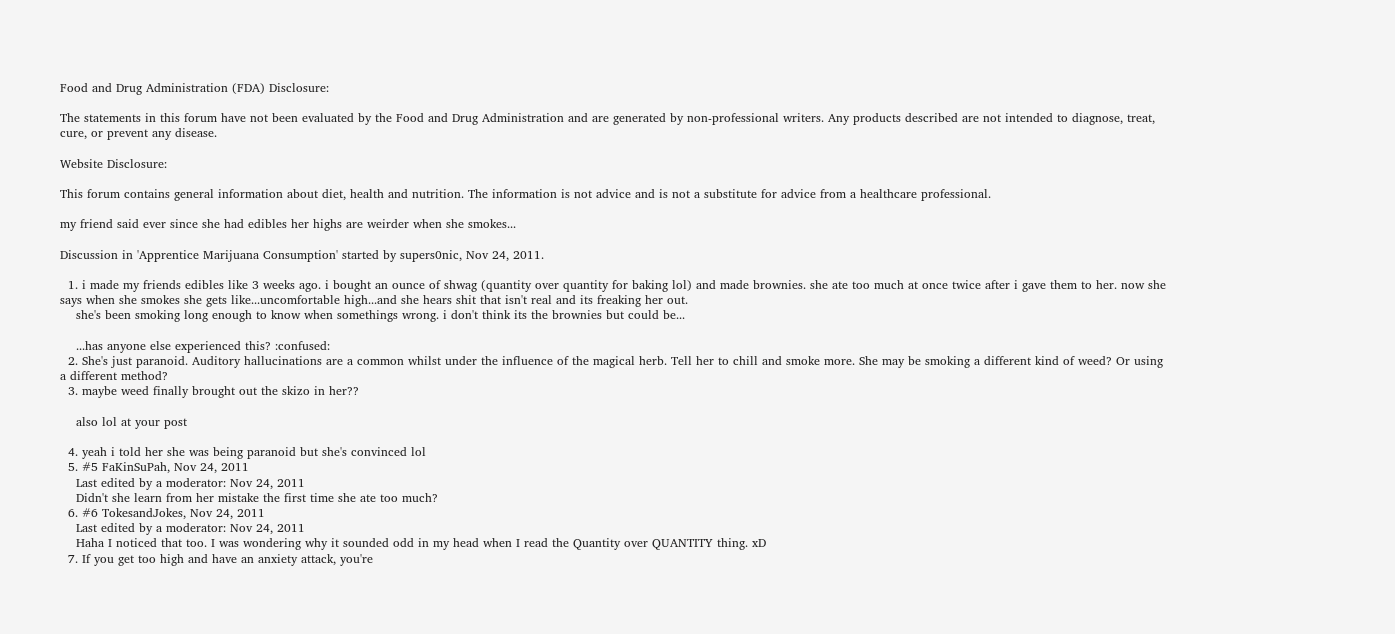Food and Drug Administration (FDA) Disclosure:

The statements in this forum have not been evaluated by the Food and Drug Administration and are generated by non-professional writers. Any products described are not intended to diagnose, treat, cure, or prevent any disease.

Website Disclosure:

This forum contains general information about diet, health and nutrition. The information is not advice and is not a substitute for advice from a healthcare professional.

my friend said ever since she had edibles her highs are weirder when she smokes...

Discussion in 'Apprentice Marijuana Consumption' started by supers0nic, Nov 24, 2011.

  1. i made my friends edibles like 3 weeks ago. i bought an ounce of shwag (quantity over quantity for baking lol) and made brownies. she ate too much at once twice after i gave them to her. now she says when she smokes she gets like...uncomfortable high...and she hears shit that isn't real and its freaking her out.
    she's been smoking long enough to know when somethings wrong. i don't think its the brownies but could be...

    ...has anyone else experienced this? :confused:
  2. She's just paranoid. Auditory hallucinations are a common whilst under the influence of the magical herb. Tell her to chill and smoke more. She may be smoking a different kind of weed? Or using a different method?
  3. maybe weed finally brought out the skizo in her??

    also lol at your post

  4. yeah i told her she was being paranoid but she's convinced lol
  5. #5 FaKinSuPah, Nov 24, 2011
    Last edited by a moderator: Nov 24, 2011
    Didn't she learn from her mistake the first time she ate too much?
  6. #6 TokesandJokes, Nov 24, 2011
    Last edited by a moderator: Nov 24, 2011
    Haha I noticed that too. I was wondering why it sounded odd in my head when I read the Quantity over QUANTITY thing. xD
  7. If you get too high and have an anxiety attack, you're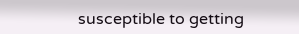susceptible to getting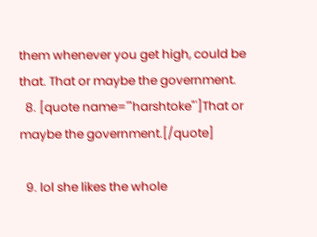them whenever you get high, could be that. That or maybe the government.
  8. [quote name='"harshtoke"']That or maybe the government.[/quote]

  9. lol she likes the whole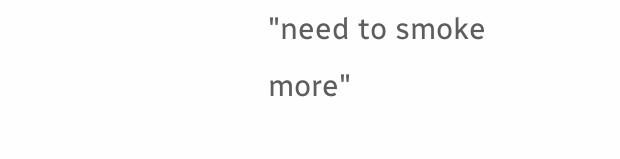"need to smoke more"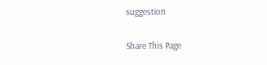suggestion

Share This Page